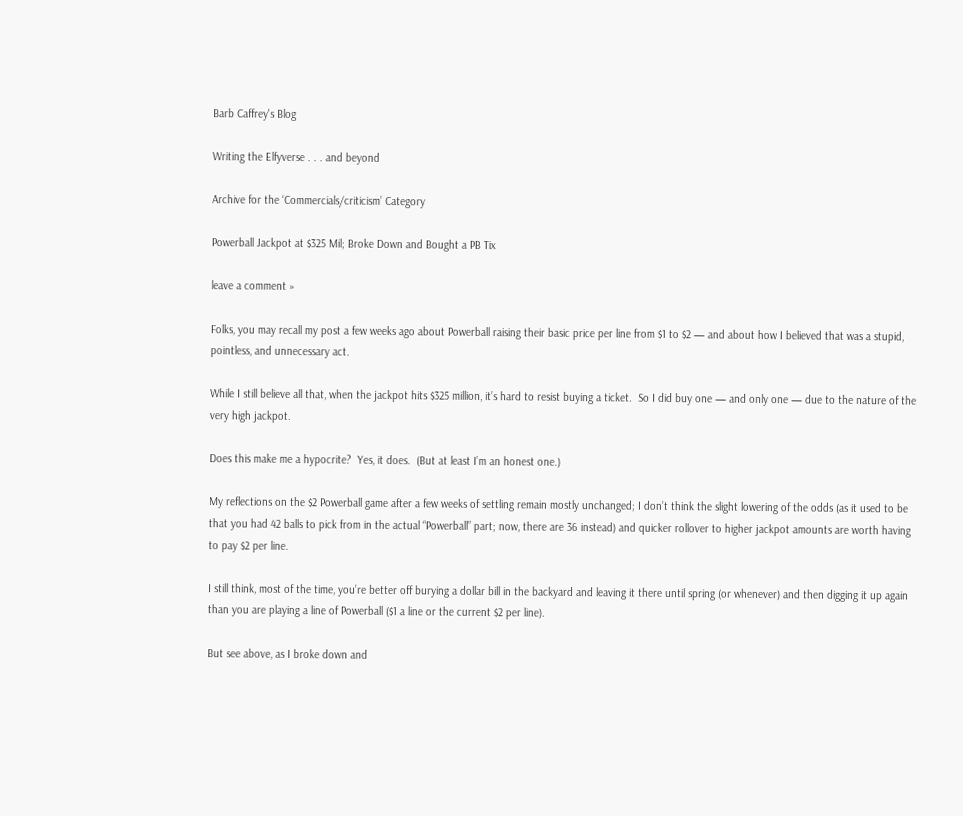Barb Caffrey's Blog

Writing the Elfyverse . . . and beyond

Archive for the ‘Commercials/criticism’ Category

Powerball Jackpot at $325 Mil; Broke Down and Bought a PB Tix

leave a comment »

Folks, you may recall my post a few weeks ago about Powerball raising their basic price per line from $1 to $2 — and about how I believed that was a stupid, pointless, and unnecessary act.

While I still believe all that, when the jackpot hits $325 million, it’s hard to resist buying a ticket.  So I did buy one — and only one — due to the nature of the very high jackpot.

Does this make me a hypocrite?  Yes, it does.  (But at least I’m an honest one.)

My reflections on the $2 Powerball game after a few weeks of settling remain mostly unchanged; I don’t think the slight lowering of the odds (as it used to be that you had 42 balls to pick from in the actual “Powerball” part; now, there are 36 instead) and quicker rollover to higher jackpot amounts are worth having to pay $2 per line.

I still think, most of the time, you’re better off burying a dollar bill in the backyard and leaving it there until spring (or whenever) and then digging it up again than you are playing a line of Powerball ($1 a line or the current $2 per line).

But see above, as I broke down and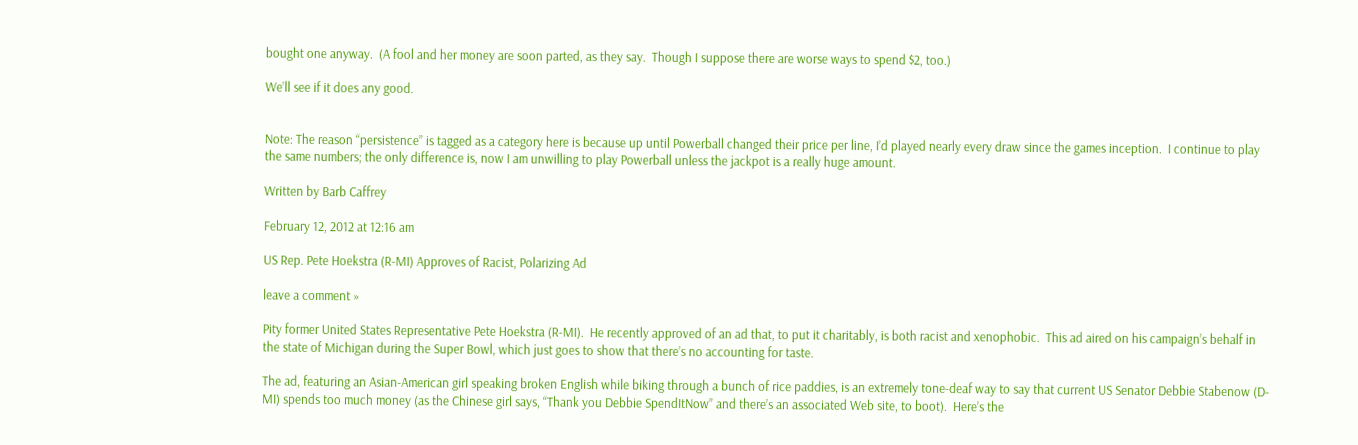bought one anyway.  (A fool and her money are soon parted, as they say.  Though I suppose there are worse ways to spend $2, too.)

We’ll see if it does any good.


Note: The reason “persistence” is tagged as a category here is because up until Powerball changed their price per line, I’d played nearly every draw since the games inception.  I continue to play the same numbers; the only difference is, now I am unwilling to play Powerball unless the jackpot is a really huge amount.

Written by Barb Caffrey

February 12, 2012 at 12:16 am

US Rep. Pete Hoekstra (R-MI) Approves of Racist, Polarizing Ad

leave a comment »

Pity former United States Representative Pete Hoekstra (R-MI).  He recently approved of an ad that, to put it charitably, is both racist and xenophobic.  This ad aired on his campaign’s behalf in the state of Michigan during the Super Bowl, which just goes to show that there’s no accounting for taste.

The ad, featuring an Asian-American girl speaking broken English while biking through a bunch of rice paddies, is an extremely tone-deaf way to say that current US Senator Debbie Stabenow (D-MI) spends too much money (as the Chinese girl says, “Thank you Debbie SpendItNow” and there’s an associated Web site, to boot).  Here’s the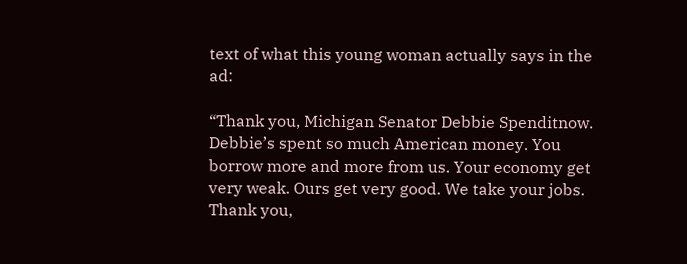text of what this young woman actually says in the ad:

“Thank you, Michigan Senator Debbie Spenditnow. Debbie’s spent so much American money. You borrow more and more from us. Your economy get very weak. Ours get very good. We take your jobs. Thank you,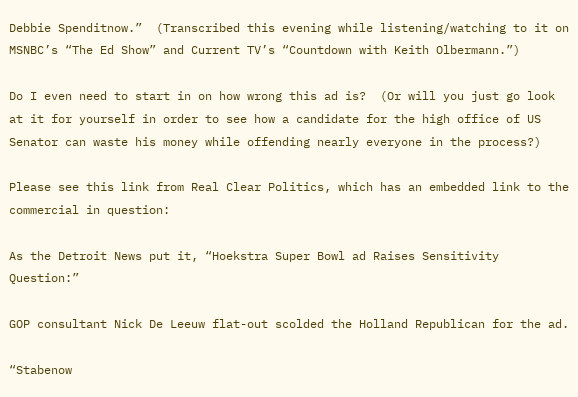Debbie Spenditnow.”  (Transcribed this evening while listening/watching to it on MSNBC’s “The Ed Show” and Current TV’s “Countdown with Keith Olbermann.”)

Do I even need to start in on how wrong this ad is?  (Or will you just go look at it for yourself in order to see how a candidate for the high office of US Senator can waste his money while offending nearly everyone in the process?)

Please see this link from Real Clear Politics, which has an embedded link to the commercial in question:

As the Detroit News put it, “Hoekstra Super Bowl ad Raises Sensitivity Question:”

GOP consultant Nick De Leeuw flat-out scolded the Holland Republican for the ad.

“Stabenow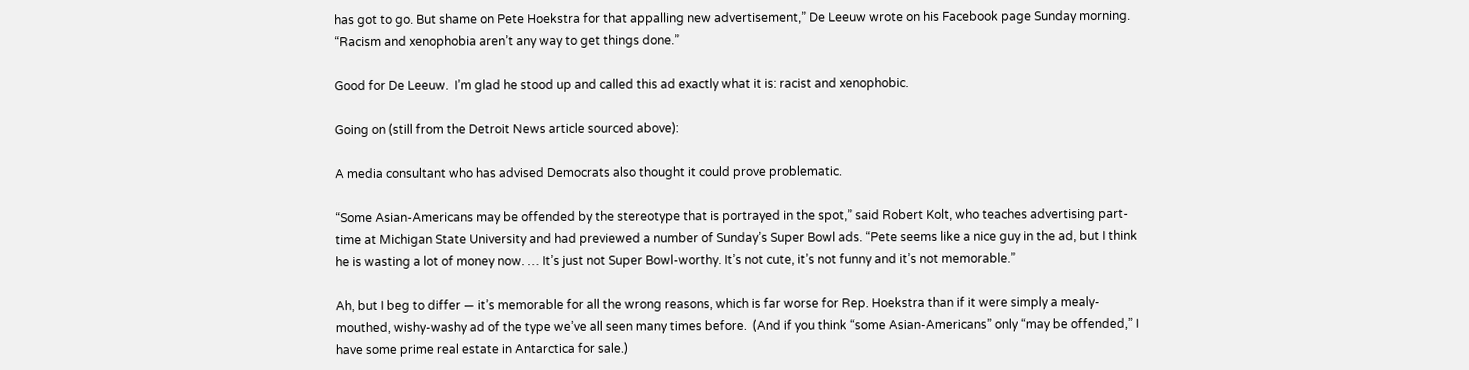has got to go. But shame on Pete Hoekstra for that appalling new advertisement,” De Leeuw wrote on his Facebook page Sunday morning. “Racism and xenophobia aren’t any way to get things done.”

Good for De Leeuw.  I’m glad he stood up and called this ad exactly what it is: racist and xenophobic.

Going on (still from the Detroit News article sourced above):

A media consultant who has advised Democrats also thought it could prove problematic.

“Some Asian-Americans may be offended by the stereotype that is portrayed in the spot,” said Robert Kolt, who teaches advertising part-time at Michigan State University and had previewed a number of Sunday’s Super Bowl ads. “Pete seems like a nice guy in the ad, but I think he is wasting a lot of money now. … It’s just not Super Bowl-worthy. It’s not cute, it’s not funny and it’s not memorable.”

Ah, but I beg to differ — it’s memorable for all the wrong reasons, which is far worse for Rep. Hoekstra than if it were simply a mealy-mouthed, wishy-washy ad of the type we’ve all seen many times before.  (And if you think “some Asian-Americans” only “may be offended,” I have some prime real estate in Antarctica for sale.)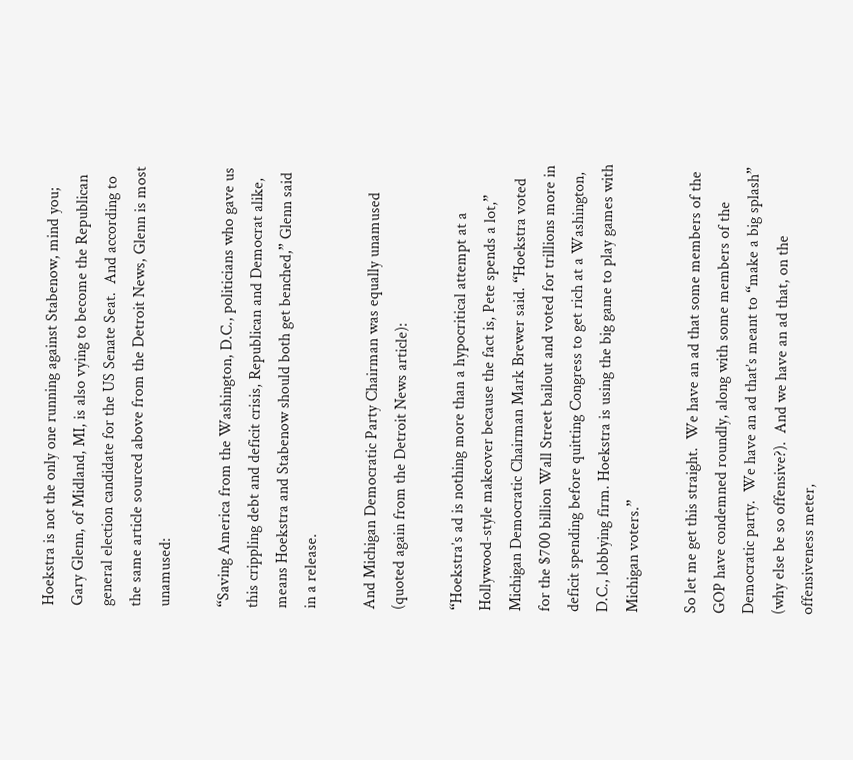Hoekstra is not the only one running against Stabenow, mind you; Gary Glenn, of Midland, MI, is also vying to become the Republican general election candidate for the US Senate Seat.  And according to the same article sourced above from the Detroit News, Glenn is most unamused:

“Saving America from the Washington, D.C., politicians who gave us this crippling debt and deficit crisis, Republican and Democrat alike, means Hoekstra and Stabenow should both get benched,” Glenn said in a release.

And Michigan Democratic Party Chairman was equally unamused (quoted again from the Detroit News article):

“Hoekstra’s ad is nothing more than a hypocritical attempt at a Hollywood-style makeover because the fact is, Pete spends a lot,” Michigan Democratic Chairman Mark Brewer said. “Hoekstra voted for the $700 billion Wall Street bailout and voted for trillions more in deficit spending before quitting Congress to get rich at a Washington, D.C., lobbying firm. Hoekstra is using the big game to play games with Michigan voters.”

So let me get this straight.  We have an ad that some members of the GOP have condemned roundly, along with some members of the Democratic party.  We have an ad that’s meant to “make a big splash” (why else be so offensive?).  And we have an ad that, on the offensiveness meter,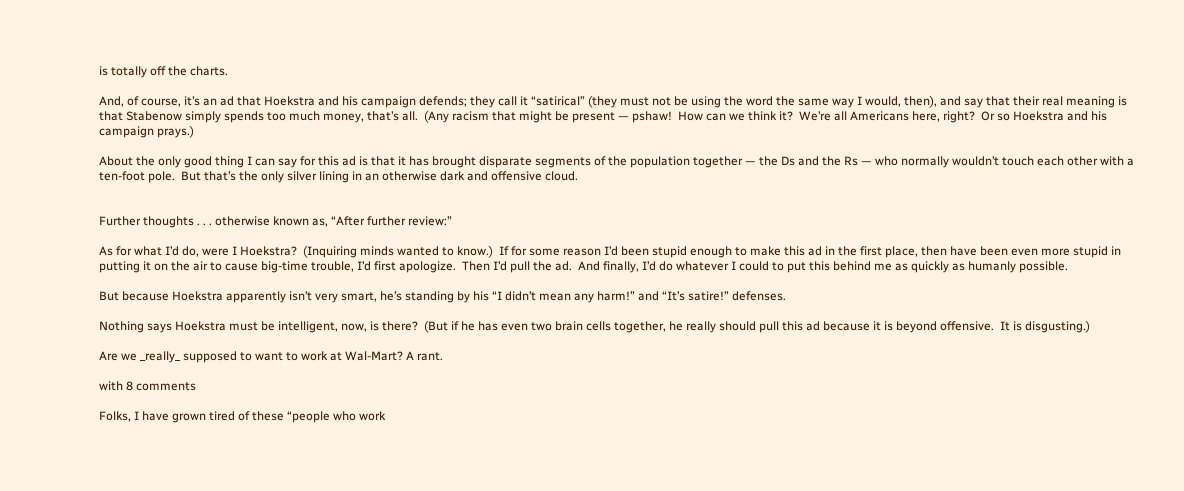is totally off the charts.

And, of course, it’s an ad that Hoekstra and his campaign defends; they call it “satirical” (they must not be using the word the same way I would, then), and say that their real meaning is that Stabenow simply spends too much money, that’s all.  (Any racism that might be present — pshaw!  How can we think it?  We’re all Americans here, right?  Or so Hoekstra and his campaign prays.)

About the only good thing I can say for this ad is that it has brought disparate segments of the population together — the Ds and the Rs — who normally wouldn’t touch each other with a ten-foot pole.  But that’s the only silver lining in an otherwise dark and offensive cloud.


Further thoughts . . . otherwise known as, “After further review:”

As for what I’d do, were I Hoekstra?  (Inquiring minds wanted to know.)  If for some reason I’d been stupid enough to make this ad in the first place, then have been even more stupid in putting it on the air to cause big-time trouble, I’d first apologize.  Then I’d pull the ad.  And finally, I’d do whatever I could to put this behind me as quickly as humanly possible.

But because Hoekstra apparently isn’t very smart, he’s standing by his “I didn’t mean any harm!” and “It’s satire!” defenses.

Nothing says Hoekstra must be intelligent, now, is there?  (But if he has even two brain cells together, he really should pull this ad because it is beyond offensive.  It is disgusting.)

Are we _really_ supposed to want to work at Wal-Mart? A rant.

with 8 comments

Folks, I have grown tired of these “people who work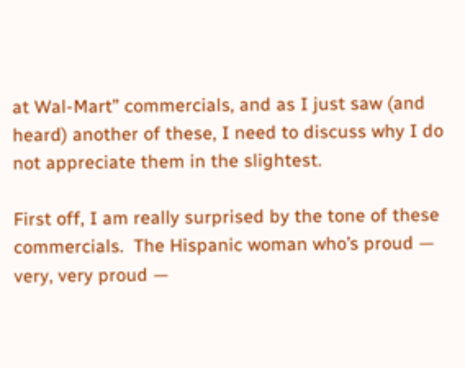at Wal-Mart” commercials, and as I just saw (and heard) another of these, I need to discuss why I do not appreciate them in the slightest.

First off, I am really surprised by the tone of these commercials.  The Hispanic woman who’s proud — very, very proud —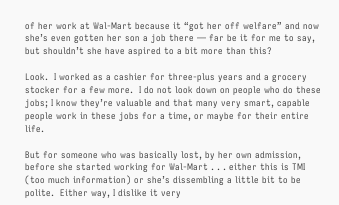of her work at Wal-Mart because it “got her off welfare” and now she’s even gotten her son a job there — far be it for me to say, but shouldn’t she have aspired to a bit more than this?

Look.  I worked as a cashier for three-plus years and a grocery stocker for a few more.  I do not look down on people who do these jobs; I know they’re valuable and that many very smart, capable people work in these jobs for a time, or maybe for their entire life.

But for someone who was basically lost, by her own admission, before she started working for Wal-Mart . . . either this is TMI (too much information) or she’s dissembling a little bit to be polite.  Either way, I dislike it very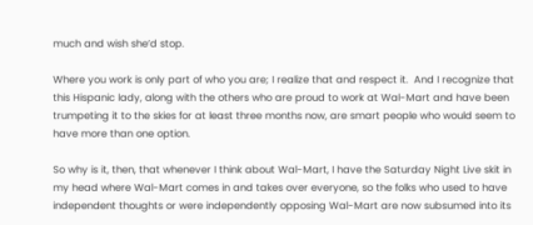much and wish she’d stop.

Where you work is only part of who you are; I realize that and respect it.  And I recognize that this Hispanic lady, along with the others who are proud to work at Wal-Mart and have been trumpeting it to the skies for at least three months now, are smart people who would seem to have more than one option.

So why is it, then, that whenever I think about Wal-Mart, I have the Saturday Night Live skit in my head where Wal-Mart comes in and takes over everyone, so the folks who used to have independent thoughts or were independently opposing Wal-Mart are now subsumed into its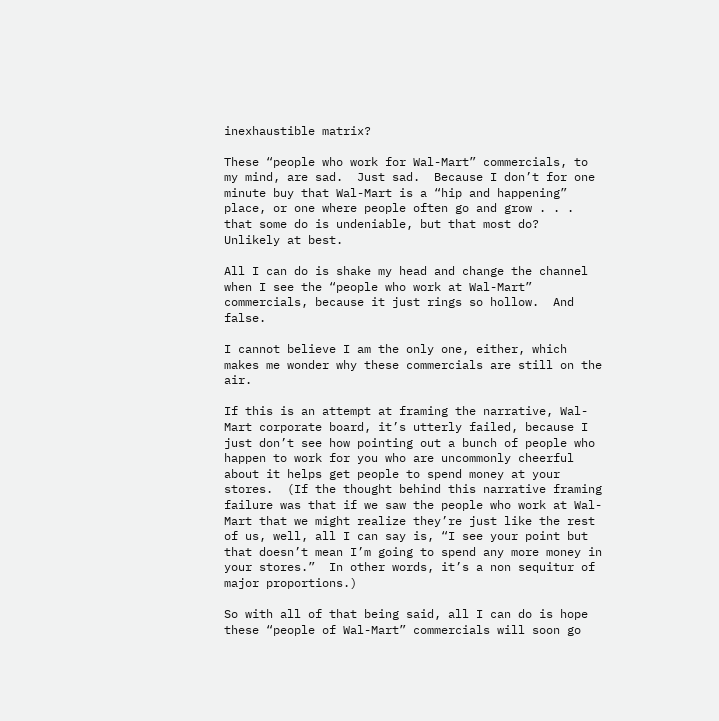inexhaustible matrix?

These “people who work for Wal-Mart” commercials, to my mind, are sad.  Just sad.  Because I don’t for one minute buy that Wal-Mart is a “hip and happening” place, or one where people often go and grow . . . that some do is undeniable, but that most do?  Unlikely at best.

All I can do is shake my head and change the channel when I see the “people who work at Wal-Mart” commercials, because it just rings so hollow.  And false.

I cannot believe I am the only one, either, which makes me wonder why these commercials are still on the air.

If this is an attempt at framing the narrative, Wal-Mart corporate board, it’s utterly failed, because I just don’t see how pointing out a bunch of people who happen to work for you who are uncommonly cheerful about it helps get people to spend money at your stores.  (If the thought behind this narrative framing failure was that if we saw the people who work at Wal-Mart that we might realize they’re just like the rest of us, well, all I can say is, “I see your point but that doesn’t mean I’m going to spend any more money in your stores.”  In other words, it’s a non sequitur of major proportions.)

So with all of that being said, all I can do is hope these “people of Wal-Mart” commercials will soon go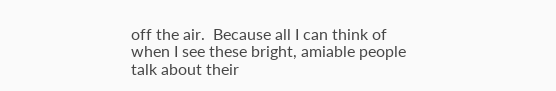off the air.  Because all I can think of when I see these bright, amiable people talk about their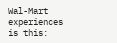Wal-Mart experiences is this: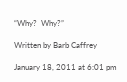“Why?  Why?”

Written by Barb Caffrey

January 18, 2011 at 6:01 pm